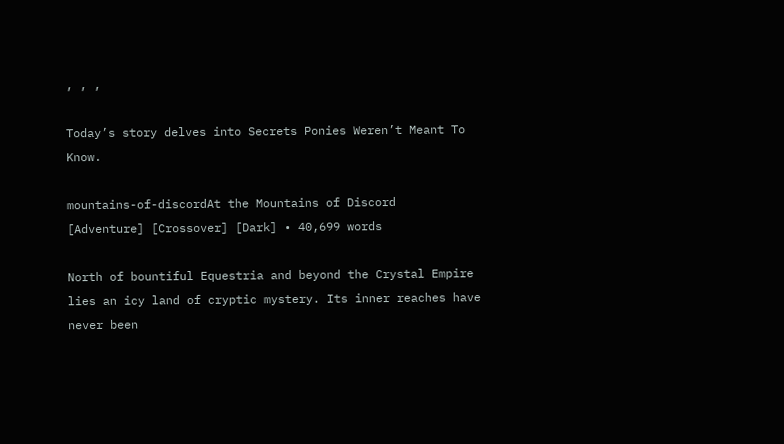, , ,

Today’s story delves into Secrets Ponies Weren’t Meant To Know.

mountains-of-discordAt the Mountains of Discord
[Adventure] [Crossover] [Dark] • 40,699 words

North of bountiful Equestria and beyond the Crystal Empire lies an icy land of cryptic mystery. Its inner reaches have never been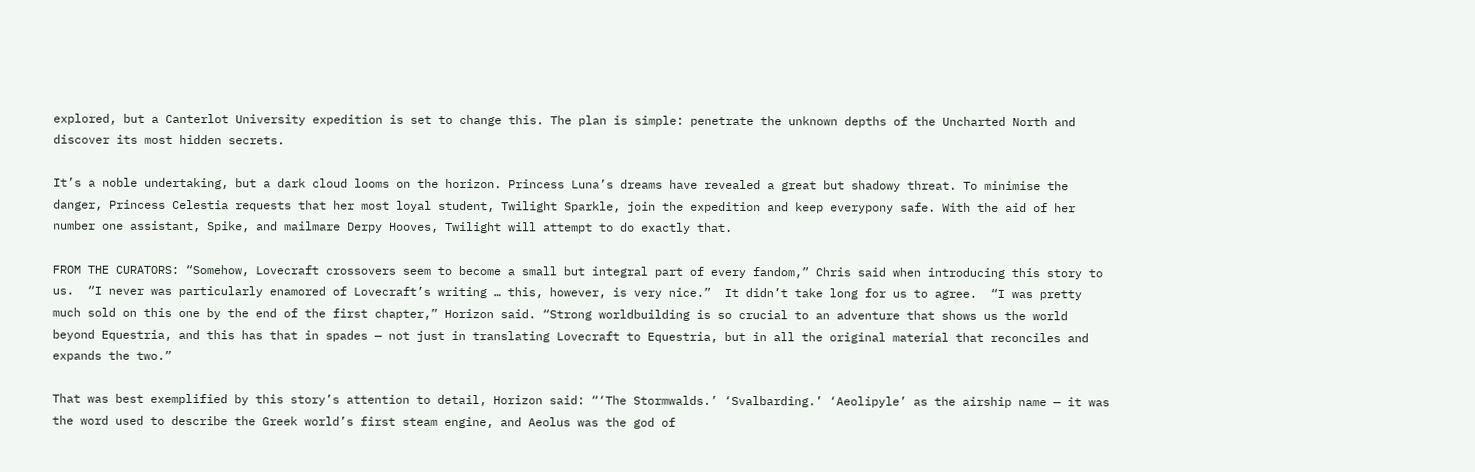explored, but a Canterlot University expedition is set to change this. The plan is simple: penetrate the unknown depths of the Uncharted North and discover its most hidden secrets.

It’s a noble undertaking, but a dark cloud looms on the horizon. Princess Luna’s dreams have revealed a great but shadowy threat. To minimise the danger, Princess Celestia requests that her most loyal student, Twilight Sparkle, join the expedition and keep everypony safe. With the aid of her number one assistant, Spike, and mailmare Derpy Hooves, Twilight will attempt to do exactly that.

FROM THE CURATORS: “Somehow, Lovecraft crossovers seem to become a small but integral part of every fandom,” Chris said when introducing this story to us.  “I never was particularly enamored of Lovecraft’s writing … this, however, is very nice.”  It didn’t take long for us to agree.  “I was pretty much sold on this one by the end of the first chapter,” Horizon said. “Strong worldbuilding is so crucial to an adventure that shows us the world beyond Equestria, and this has that in spades — not just in translating Lovecraft to Equestria, but in all the original material that reconciles and expands the two.”

That was best exemplified by this story’s attention to detail, Horizon said: “‘The Stormwalds.’ ‘Svalbarding.’ ‘Aeolipyle’ as the airship name — it was the word used to describe the Greek world’s first steam engine, and Aeolus was the god of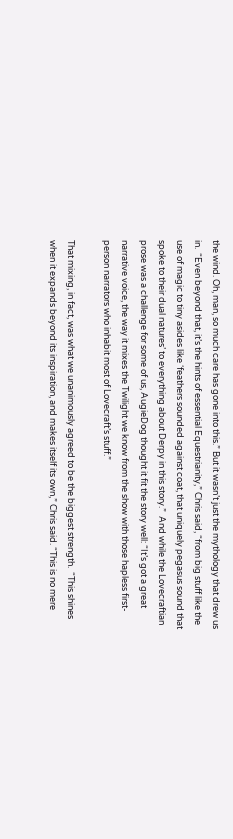the wind. Oh, man, so much care has gone into this.” But it wasn’t just the mythology that drew us in.  “Even beyond that, it’s the hints of essential Equestrianity,” Chris said, “from big stuff like the use of magic to tiny asides like ‘feathers sounded against coat, that uniquely pegasus sound that spoke to their dual natures’ to everything about Derpy in this story.”  And while the Lovecraftian prose was a challenge for some of us, AugieDog thought it fit the story well: “It’s got a great narrative voice, the way it mixes the Twilight we know from the show with those hapless first-person narrators who inhabit most of Lovecraft’s stuff.”

That mixing, in fact, was what we unanimously agreed to be the biggest strength.  “This shines when it expands beyond its inspiration, and makes itself its own,” Chris said. “This is no mere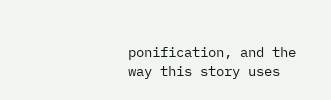ponification, and the way this story uses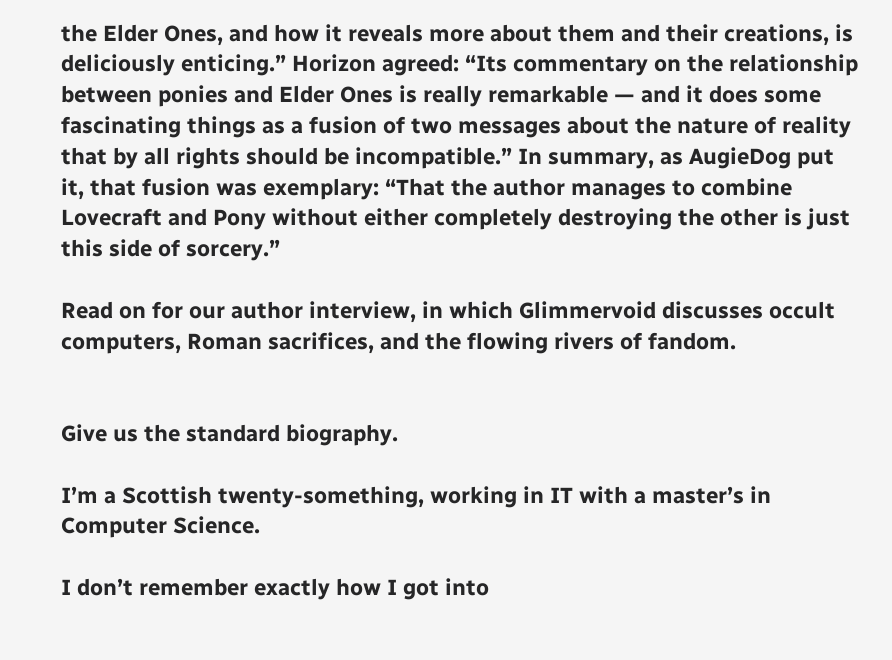the Elder Ones, and how it reveals more about them and their creations, is deliciously enticing.” Horizon agreed: “Its commentary on the relationship between ponies and Elder Ones is really remarkable — and it does some fascinating things as a fusion of two messages about the nature of reality that by all rights should be incompatible.” In summary, as AugieDog put it, that fusion was exemplary: “That the author manages to combine Lovecraft and Pony without either completely destroying the other is just this side of sorcery.”

Read on for our author interview, in which Glimmervoid discusses occult computers, Roman sacrifices, and the flowing rivers of fandom.


Give us the standard biography.

I’m a Scottish twenty-something, working in IT with a master’s in Computer Science.

I don’t remember exactly how I got into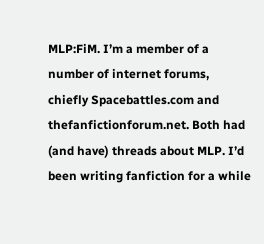MLP:FiM. I’m a member of a number of internet forums, chiefly Spacebattles.com and thefanfictionforum.net. Both had (and have) threads about MLP. I’d been writing fanfiction for a while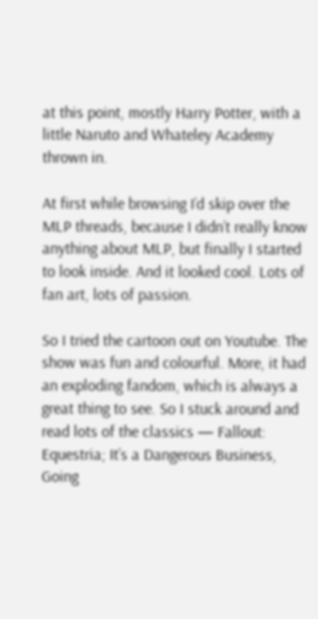at this point, mostly Harry Potter, with a little Naruto and Whateley Academy thrown in.

At first while browsing I’d skip over the MLP threads, because I didn’t really know anything about MLP, but finally I started to look inside. And it looked cool. Lots of fan art, lots of passion.

So I tried the cartoon out on Youtube. The show was fun and colourful. More, it had an exploding fandom, which is always a great thing to see. So I stuck around and read lots of the classics — Fallout: Equestria; It’s a Dangerous Business, Going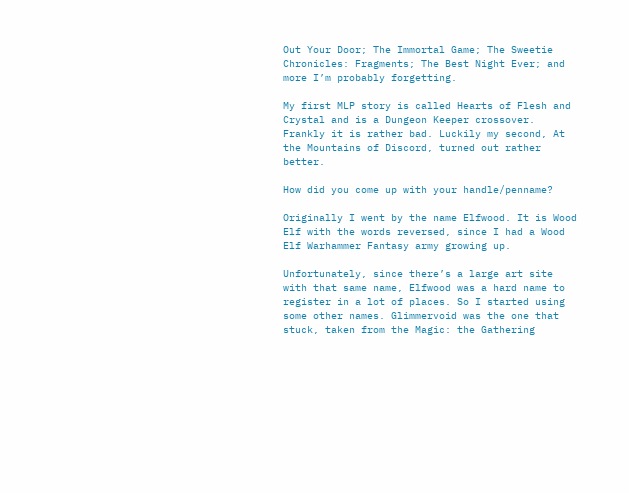Out Your Door; The Immortal Game; The Sweetie Chronicles: Fragments; The Best Night Ever; and more I’m probably forgetting.

My first MLP story is called Hearts of Flesh and Crystal and is a Dungeon Keeper crossover. Frankly it is rather bad. Luckily my second, At the Mountains of Discord, turned out rather better.

How did you come up with your handle/penname?

Originally I went by the name Elfwood. It is Wood Elf with the words reversed, since I had a Wood Elf Warhammer Fantasy army growing up.

Unfortunately, since there’s a large art site with that same name, Elfwood was a hard name to register in a lot of places. So I started using some other names. Glimmervoid was the one that stuck, taken from the Magic: the Gathering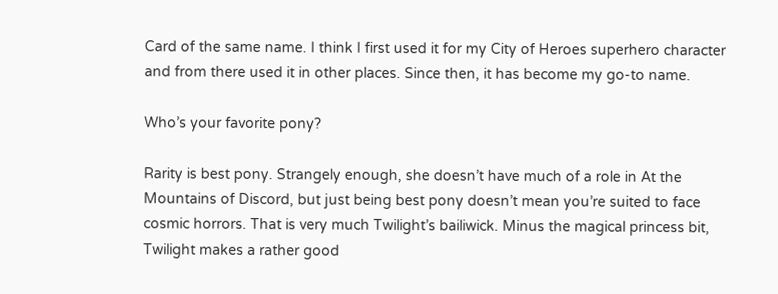Card of the same name. I think I first used it for my City of Heroes superhero character and from there used it in other places. Since then, it has become my go-to name.

Who’s your favorite pony?

Rarity is best pony. Strangely enough, she doesn’t have much of a role in At the Mountains of Discord, but just being best pony doesn’t mean you’re suited to face cosmic horrors. That is very much Twilight’s bailiwick. Minus the magical princess bit, Twilight makes a rather good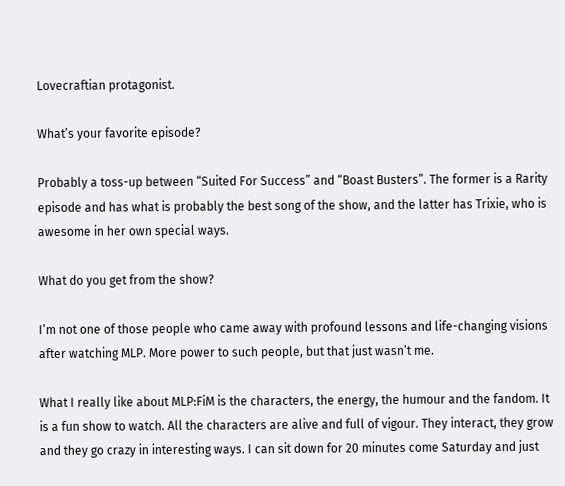Lovecraftian protagonist.

What’s your favorite episode?

Probably a toss-up between “Suited For Success” and “Boast Busters”. The former is a Rarity episode and has what is probably the best song of the show, and the latter has Trixie, who is awesome in her own special ways.

What do you get from the show?

I’m not one of those people who came away with profound lessons and life-changing visions after watching MLP. More power to such people, but that just wasn’t me.

What I really like about MLP:FiM is the characters, the energy, the humour and the fandom. It is a fun show to watch. All the characters are alive and full of vigour. They interact, they grow and they go crazy in interesting ways. I can sit down for 20 minutes come Saturday and just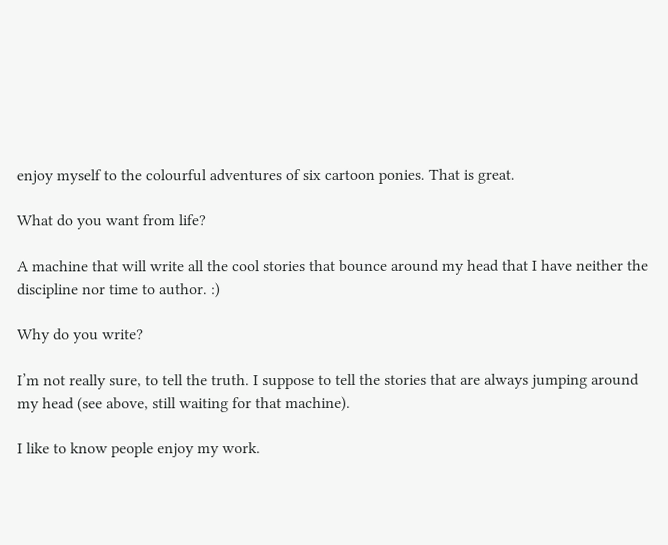enjoy myself to the colourful adventures of six cartoon ponies. That is great.

What do you want from life?

A machine that will write all the cool stories that bounce around my head that I have neither the discipline nor time to author. :)

Why do you write?

I’m not really sure, to tell the truth. I suppose to tell the stories that are always jumping around my head (see above, still waiting for that machine).

I like to know people enjoy my work.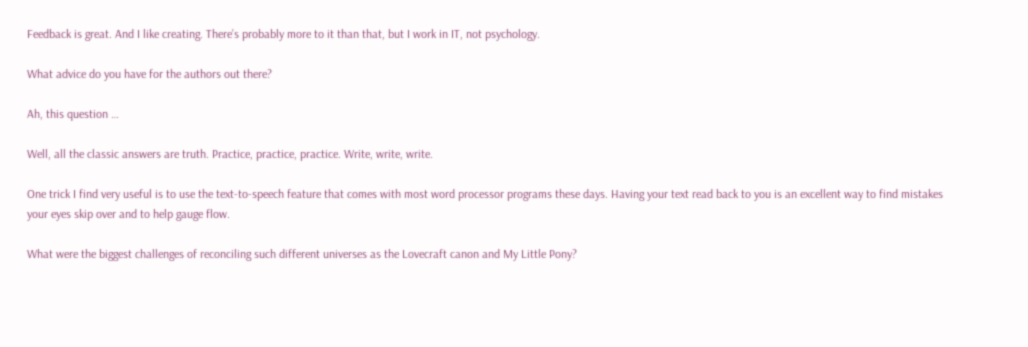Feedback is great. And I like creating. There’s probably more to it than that, but I work in IT, not psychology.

What advice do you have for the authors out there?

Ah, this question …

Well, all the classic answers are truth. Practice, practice, practice. Write, write, write.

One trick I find very useful is to use the text-to-speech feature that comes with most word processor programs these days. Having your text read back to you is an excellent way to find mistakes your eyes skip over and to help gauge flow.

What were the biggest challenges of reconciling such different universes as the Lovecraft canon and My Little Pony?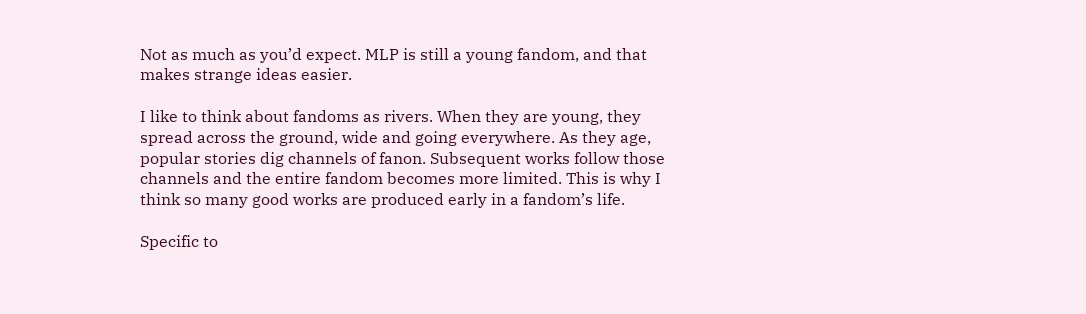Not as much as you’d expect. MLP is still a young fandom, and that makes strange ideas easier.

I like to think about fandoms as rivers. When they are young, they spread across the ground, wide and going everywhere. As they age, popular stories dig channels of fanon. Subsequent works follow those channels and the entire fandom becomes more limited. This is why I think so many good works are produced early in a fandom’s life.

Specific to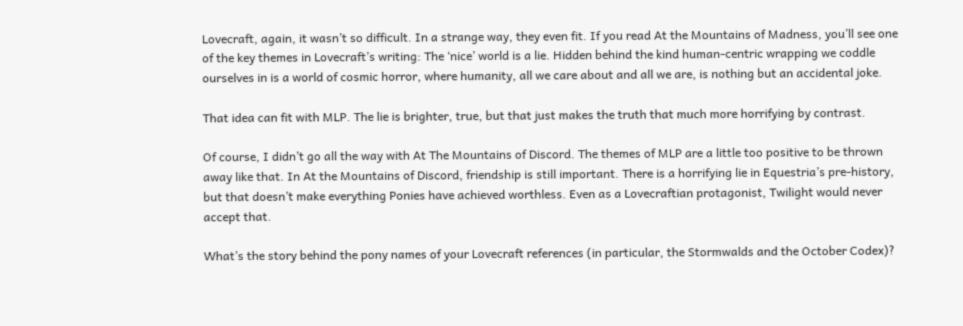Lovecraft, again, it wasn’t so difficult. In a strange way, they even fit. If you read At the Mountains of Madness, you’ll see one of the key themes in Lovecraft’s writing: The ‘nice’ world is a lie. Hidden behind the kind human-centric wrapping we coddle ourselves in is a world of cosmic horror, where humanity, all we care about and all we are, is nothing but an accidental joke.

That idea can fit with MLP. The lie is brighter, true, but that just makes the truth that much more horrifying by contrast.

Of course, I didn’t go all the way with At The Mountains of Discord. The themes of MLP are a little too positive to be thrown away like that. In At the Mountains of Discord, friendship is still important. There is a horrifying lie in Equestria’s pre-history, but that doesn’t make everything Ponies have achieved worthless. Even as a Lovecraftian protagonist, Twilight would never accept that.

What’s the story behind the pony names of your Lovecraft references (in particular, the Stormwalds and the October Codex)?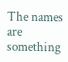The names are something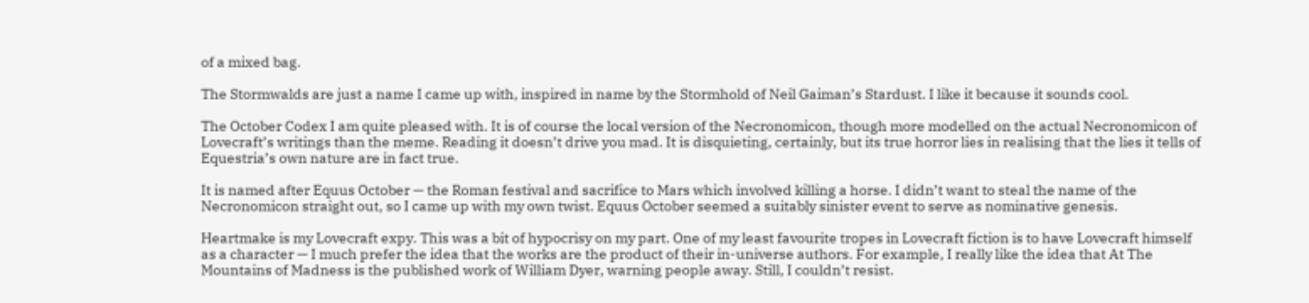of a mixed bag.

The Stormwalds are just a name I came up with, inspired in name by the Stormhold of Neil Gaiman’s Stardust. I like it because it sounds cool.

The October Codex I am quite pleased with. It is of course the local version of the Necronomicon, though more modelled on the actual Necronomicon of Lovecraft’s writings than the meme. Reading it doesn’t drive you mad. It is disquieting, certainly, but its true horror lies in realising that the lies it tells of Equestria’s own nature are in fact true.

It is named after Equus October — the Roman festival and sacrifice to Mars which involved killing a horse. I didn’t want to steal the name of the Necronomicon straight out, so I came up with my own twist. Equus October seemed a suitably sinister event to serve as nominative genesis.

Heartmake is my Lovecraft expy. This was a bit of hypocrisy on my part. One of my least favourite tropes in Lovecraft fiction is to have Lovecraft himself as a character — I much prefer the idea that the works are the product of their in-universe authors. For example, I really like the idea that At The Mountains of Madness is the published work of William Dyer, warning people away. Still, I couldn’t resist.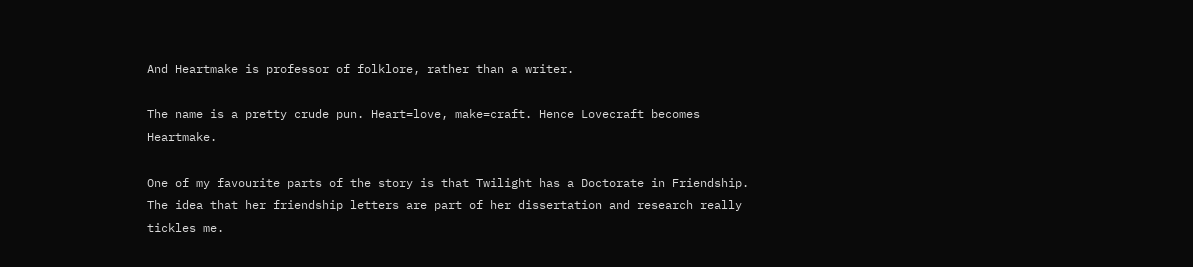And Heartmake is professor of folklore, rather than a writer.

The name is a pretty crude pun. Heart=love, make=craft. Hence Lovecraft becomes Heartmake.

One of my favourite parts of the story is that Twilight has a Doctorate in Friendship. The idea that her friendship letters are part of her dissertation and research really tickles me.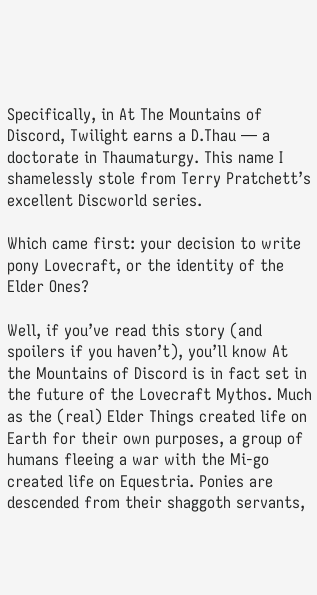Specifically, in At The Mountains of Discord, Twilight earns a D.Thau — a doctorate in Thaumaturgy. This name I shamelessly stole from Terry Pratchett’s excellent Discworld series.

Which came first: your decision to write pony Lovecraft, or the identity of the Elder Ones?

Well, if you’ve read this story (and spoilers if you haven’t), you’ll know At the Mountains of Discord is in fact set in the future of the Lovecraft Mythos. Much as the (real) Elder Things created life on Earth for their own purposes, a group of humans fleeing a war with the Mi-go created life on Equestria. Ponies are descended from their shaggoth servants,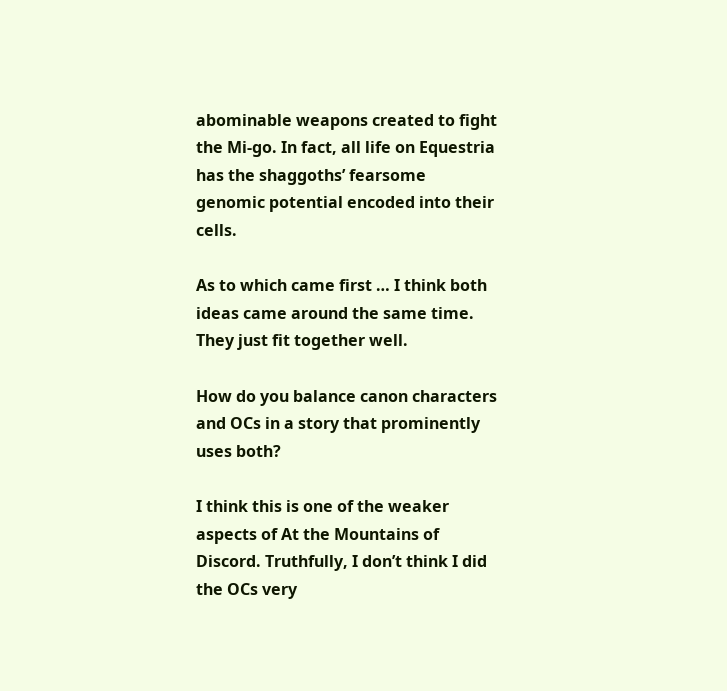abominable weapons created to fight the Mi-go. In fact, all life on Equestria has the shaggoths’ fearsome genomic potential encoded into their cells.

As to which came first … I think both ideas came around the same time. They just fit together well.

How do you balance canon characters and OCs in a story that prominently uses both?

I think this is one of the weaker aspects of At the Mountains of Discord. Truthfully, I don’t think I did the OCs very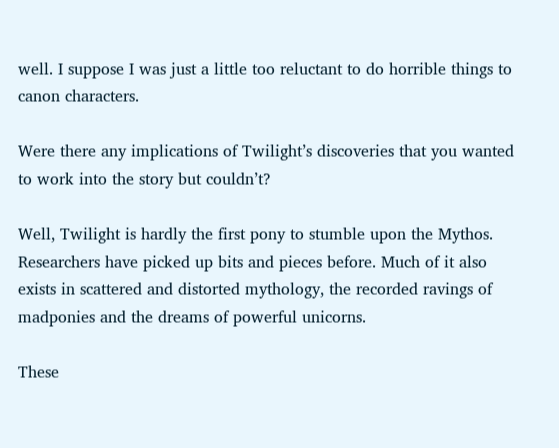well. I suppose I was just a little too reluctant to do horrible things to canon characters.

Were there any implications of Twilight’s discoveries that you wanted to work into the story but couldn’t?

Well, Twilight is hardly the first pony to stumble upon the Mythos. Researchers have picked up bits and pieces before. Much of it also exists in scattered and distorted mythology, the recorded ravings of madponies and the dreams of powerful unicorns.

These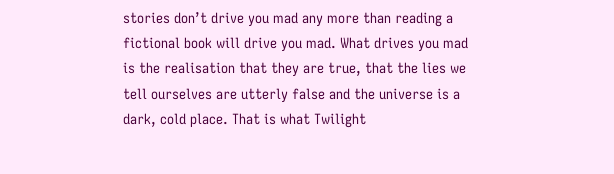stories don’t drive you mad any more than reading a fictional book will drive you mad. What drives you mad is the realisation that they are true, that the lies we tell ourselves are utterly false and the universe is a dark, cold place. That is what Twilight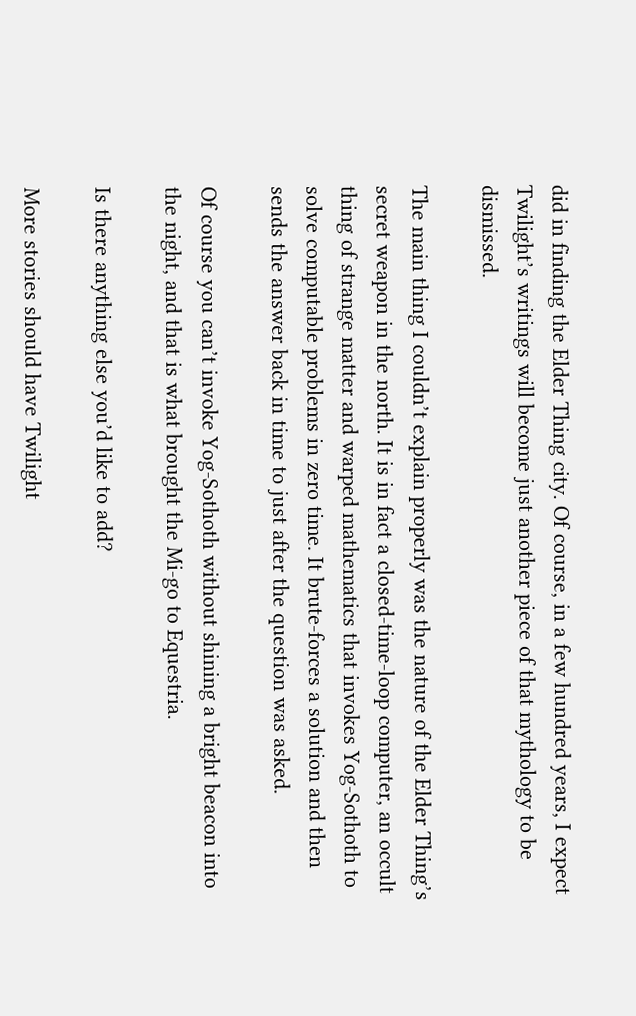did in finding the Elder Thing city. Of course, in a few hundred years, I expect Twilight’s writings will become just another piece of that mythology to be dismissed.

The main thing I couldn’t explain properly was the nature of the Elder Thing’s secret weapon in the north. It is in fact a closed-time-loop computer, an occult thing of strange matter and warped mathematics that invokes Yog-Sothoth to solve computable problems in zero time. It brute-forces a solution and then sends the answer back in time to just after the question was asked.

Of course you can’t invoke Yog-Sothoth without shining a bright beacon into the night, and that is what brought the Mi-go to Equestria.

Is there anything else you’d like to add?

More stories should have Twilight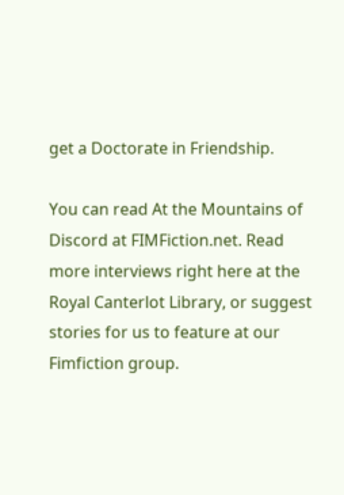get a Doctorate in Friendship.

You can read At the Mountains of Discord at FIMFiction.net. Read more interviews right here at the Royal Canterlot Library, or suggest stories for us to feature at our Fimfiction group.